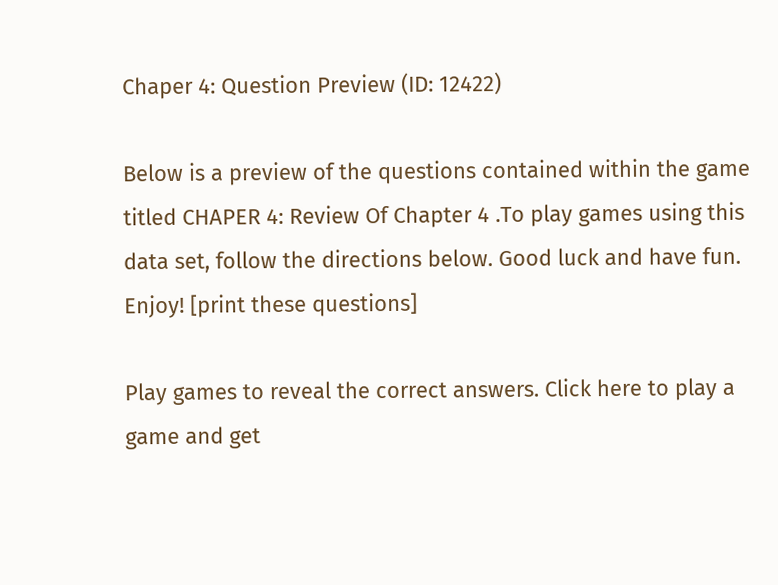Chaper 4: Question Preview (ID: 12422)

Below is a preview of the questions contained within the game titled CHAPER 4: Review Of Chapter 4 .To play games using this data set, follow the directions below. Good luck and have fun. Enjoy! [print these questions]

Play games to reveal the correct answers. Click here to play a game and get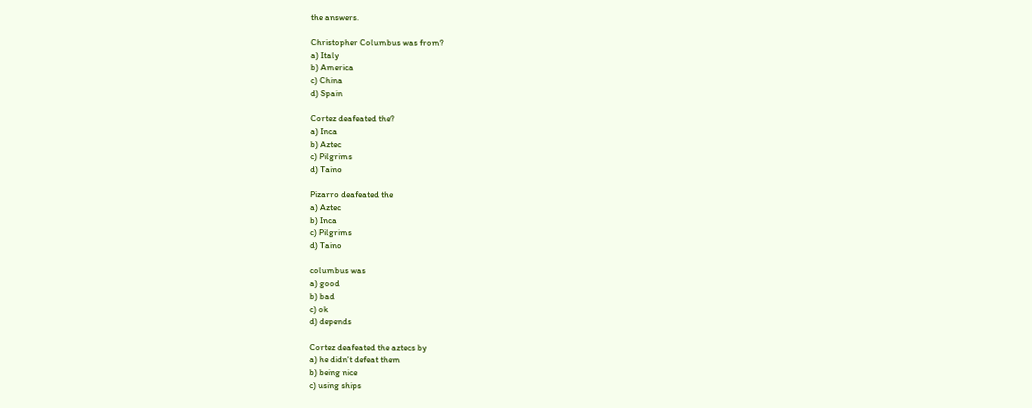the answers.

Christopher Columbus was from?
a) Italy
b) America
c) China
d) Spain

Cortez deafeated the?
a) Inca
b) Aztec
c) Pilgrims
d) Taino

Pizarro deafeated the
a) Aztec
b) Inca
c) Pilgrims
d) Taino

columbus was
a) good
b) bad
c) ok
d) depends

Cortez deafeated the aztecs by
a) he didn't defeat them
b) being nice
c) using ships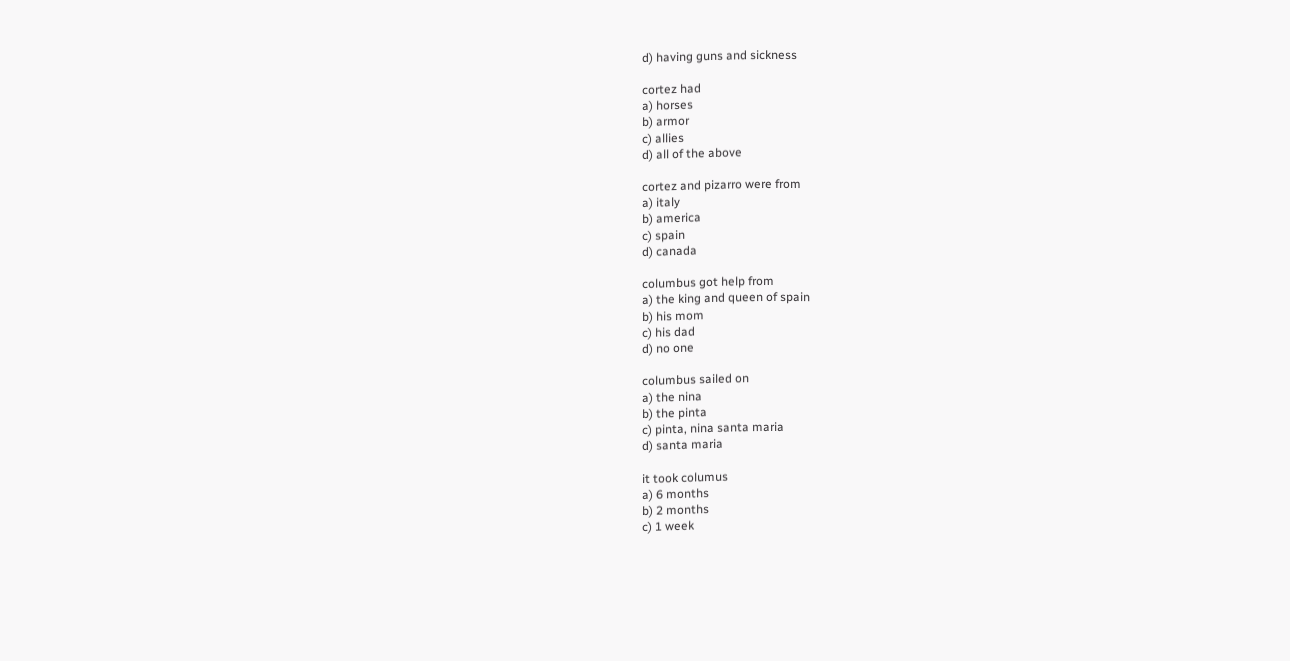d) having guns and sickness

cortez had
a) horses
b) armor
c) allies
d) all of the above

cortez and pizarro were from
a) italy
b) america
c) spain
d) canada

columbus got help from
a) the king and queen of spain
b) his mom
c) his dad
d) no one

columbus sailed on
a) the nina
b) the pinta
c) pinta, nina santa maria
d) santa maria

it took columus
a) 6 months
b) 2 months
c) 1 week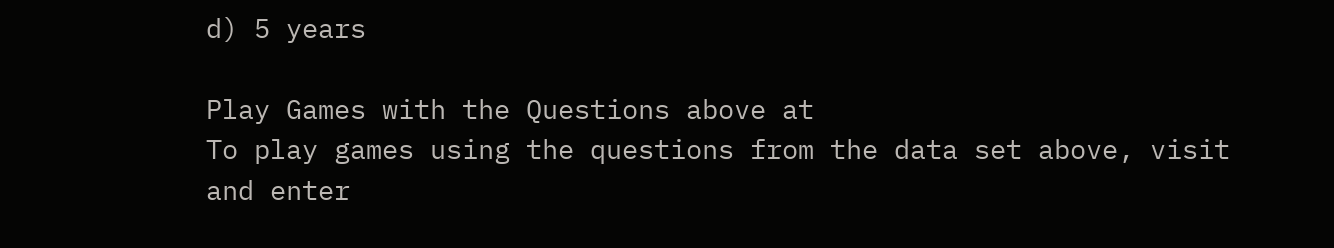d) 5 years

Play Games with the Questions above at
To play games using the questions from the data set above, visit and enter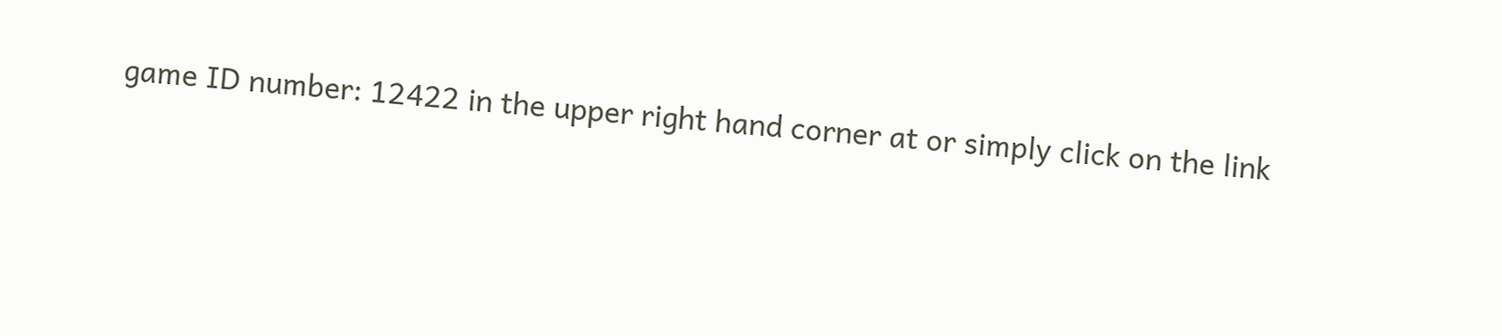game ID number: 12422 in the upper right hand corner at or simply click on the link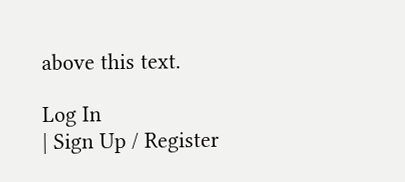above this text.

Log In
| Sign Up / Register